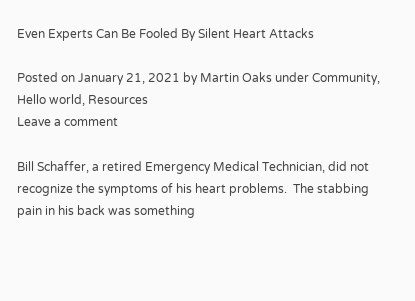Even Experts Can Be Fooled By Silent Heart Attacks

Posted on January 21, 2021 by Martin Oaks under Community, Hello world, Resources
Leave a comment

Bill Schaffer, a retired Emergency Medical Technician, did not recognize the symptoms of his heart problems.  The stabbing pain in his back was something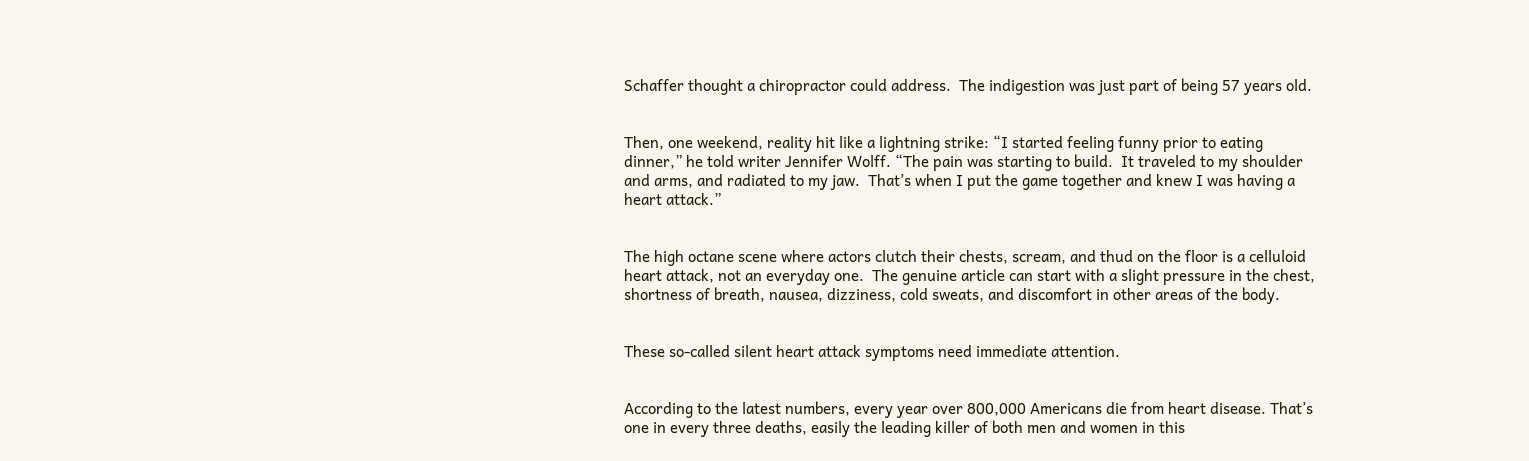Schaffer thought a chiropractor could address.  The indigestion was just part of being 57 years old.


Then, one weekend, reality hit like a lightning strike: “I started feeling funny prior to eating dinner,” he told writer Jennifer Wolff. “The pain was starting to build.  It traveled to my shoulder and arms, and radiated to my jaw.  That’s when I put the game together and knew I was having a heart attack.”


The high octane scene where actors clutch their chests, scream, and thud on the floor is a celluloid heart attack, not an everyday one.  The genuine article can start with a slight pressure in the chest, shortness of breath, nausea, dizziness, cold sweats, and discomfort in other areas of the body.


These so-called silent heart attack symptoms need immediate attention.


According to the latest numbers, every year over 800,000 Americans die from heart disease. That’s one in every three deaths, easily the leading killer of both men and women in this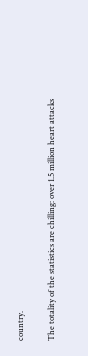country.

The totality of the statistics are chilling: over 1.5 million heart attacks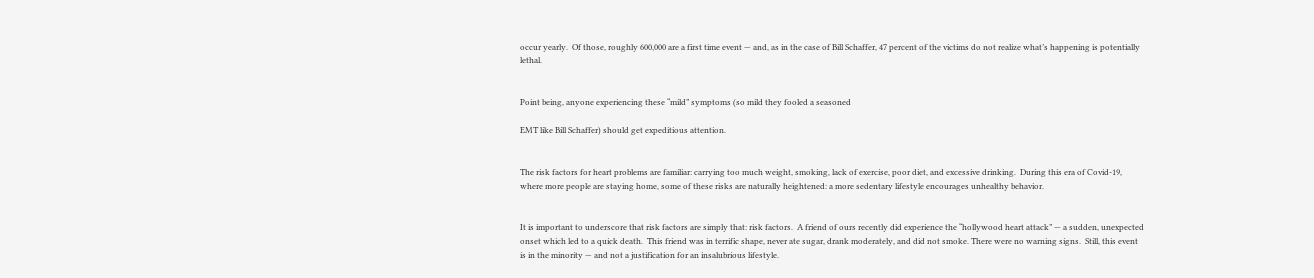occur yearly.  Of those, roughly 600,000 are a first time event — and, as in the case of Bill Schaffer, 47 percent of the victims do not realize what’s happening is potentially lethal.


Point being, anyone experiencing these “mild” symptoms (so mild they fooled a seasoned

EMT like Bill Schaffer) should get expeditious attention.


The risk factors for heart problems are familiar: carrying too much weight, smoking, lack of exercise, poor diet, and excessive drinking.  During this era of Covid-19, where more people are staying home, some of these risks are naturally heightened: a more sedentary lifestyle encourages unhealthy behavior.


It is important to underscore that risk factors are simply that: risk factors.  A friend of ours recently did experience the “hollywood heart attack” — a sudden, unexpected onset which led to a quick death.  This friend was in terrific shape, never ate sugar, drank moderately, and did not smoke. There were no warning signs.  Still, this event is in the minority — and not a justification for an insalubrious lifestyle.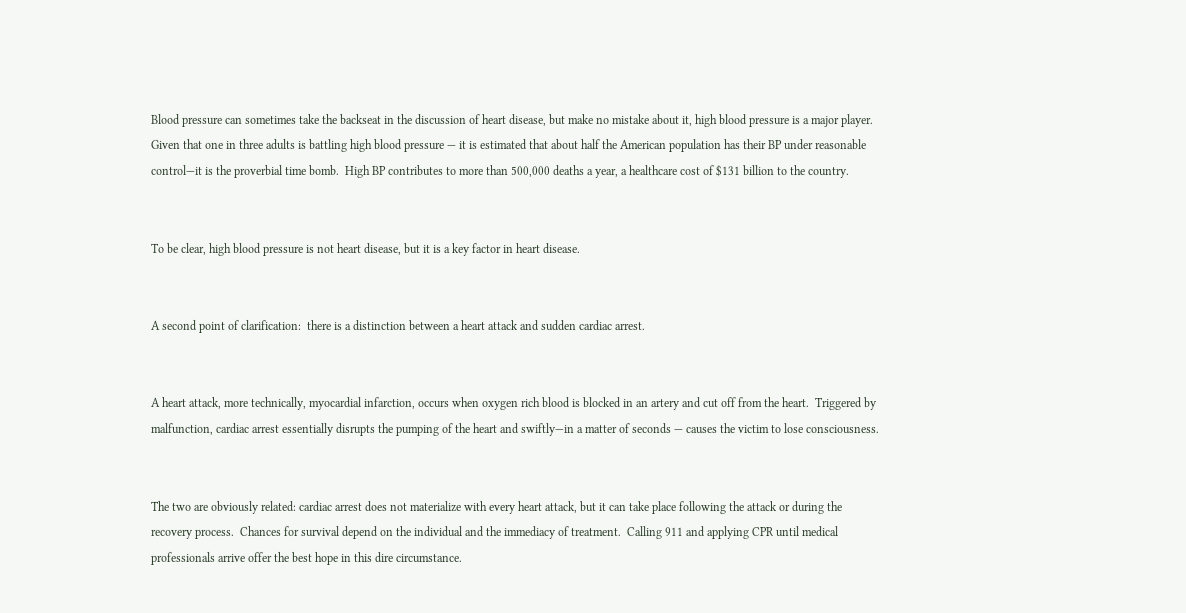Blood pressure can sometimes take the backseat in the discussion of heart disease, but make no mistake about it, high blood pressure is a major player.  Given that one in three adults is battling high blood pressure — it is estimated that about half the American population has their BP under reasonable control—it is the proverbial time bomb.  High BP contributes to more than 500,000 deaths a year, a healthcare cost of $131 billion to the country.


To be clear, high blood pressure is not heart disease, but it is a key factor in heart disease.


A second point of clarification:  there is a distinction between a heart attack and sudden cardiac arrest.


A heart attack, more technically, myocardial infarction, occurs when oxygen rich blood is blocked in an artery and cut off from the heart.  Triggered by malfunction, cardiac arrest essentially disrupts the pumping of the heart and swiftly—in a matter of seconds — causes the victim to lose consciousness.


The two are obviously related: cardiac arrest does not materialize with every heart attack, but it can take place following the attack or during the recovery process.  Chances for survival depend on the individual and the immediacy of treatment.  Calling 911 and applying CPR until medical professionals arrive offer the best hope in this dire circumstance.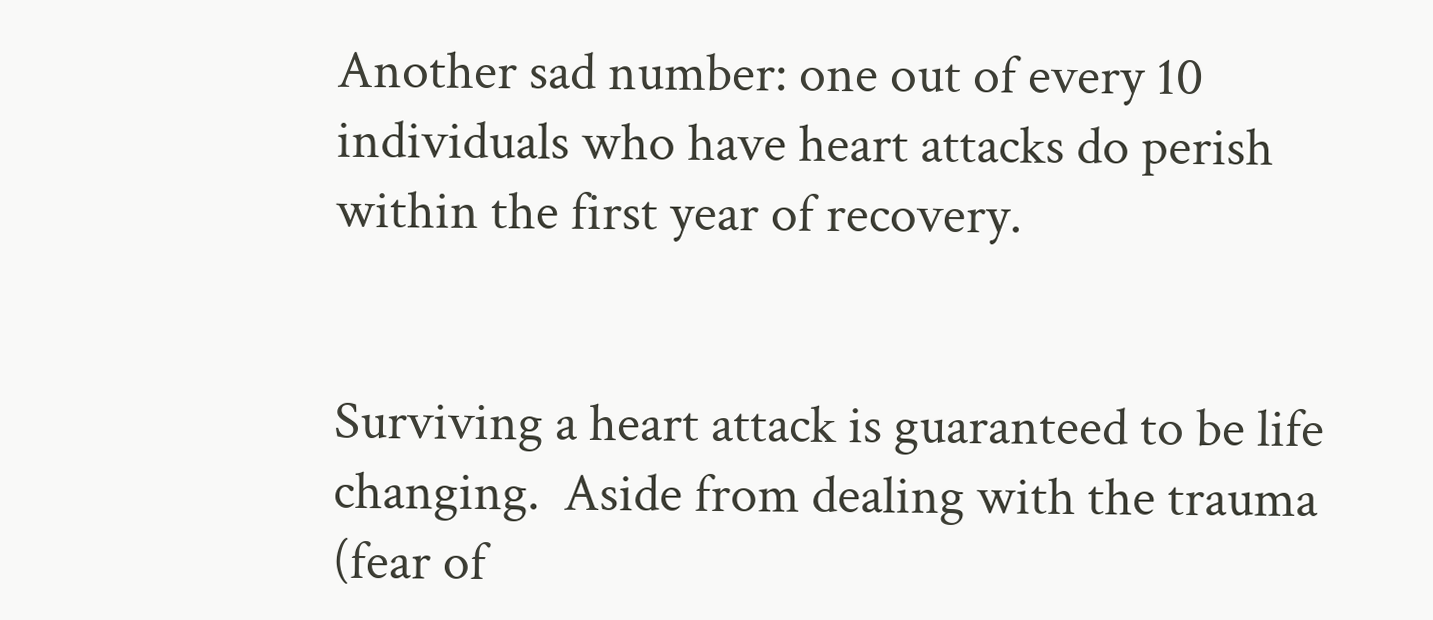Another sad number: one out of every 10 individuals who have heart attacks do perish within the first year of recovery.


Surviving a heart attack is guaranteed to be life changing.  Aside from dealing with the trauma (fear of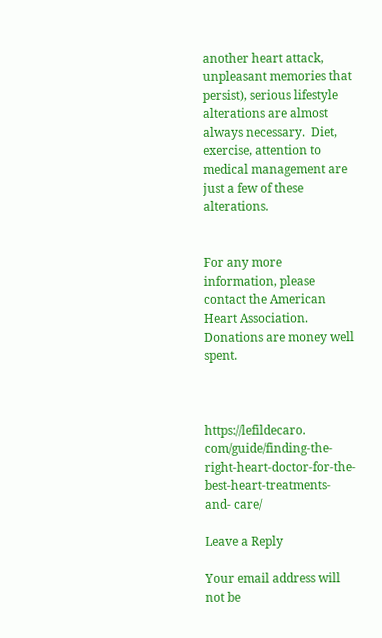another heart attack, unpleasant memories that persist), serious lifestyle alterations are almost always necessary.  Diet, exercise, attention to medical management are just a few of these alterations.


For any more information, please contact the American Heart Association.  Donations are money well spent.



https://lefildecaro. com/guide/finding-the-right-heart-doctor-for-the-best-heart-treatments-and- care/

Leave a Reply

Your email address will not be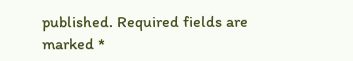published. Required fields are marked *